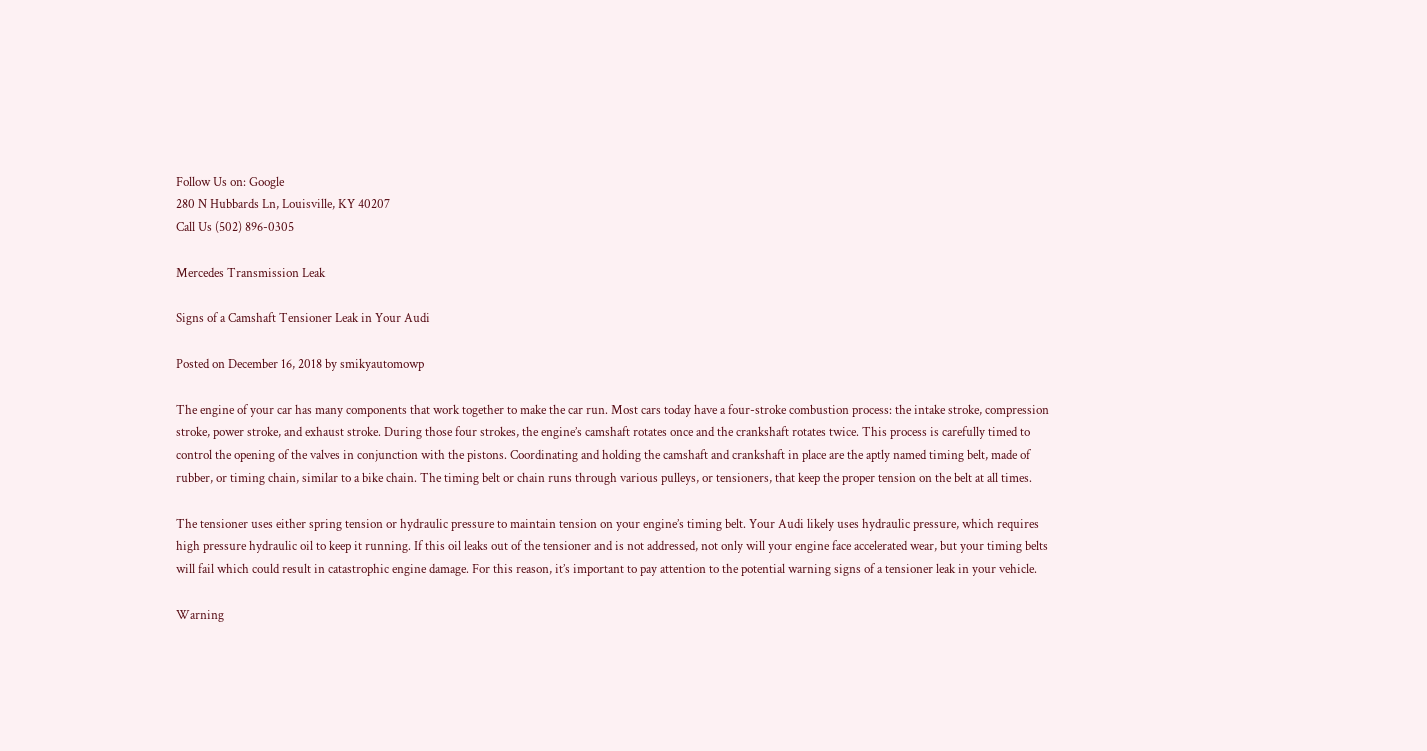Follow Us on: Google
280 N Hubbards Ln, Louisville, KY 40207
Call Us (502) 896-0305

Mercedes Transmission Leak

Signs of a Camshaft Tensioner Leak in Your Audi

Posted on December 16, 2018 by smikyautomowp

The engine of your car has many components that work together to make the car run. Most cars today have a four-stroke combustion process: the intake stroke, compression stroke, power stroke, and exhaust stroke. During those four strokes, the engine’s camshaft rotates once and the crankshaft rotates twice. This process is carefully timed to control the opening of the valves in conjunction with the pistons. Coordinating and holding the camshaft and crankshaft in place are the aptly named timing belt, made of rubber, or timing chain, similar to a bike chain. The timing belt or chain runs through various pulleys, or tensioners, that keep the proper tension on the belt at all times.

The tensioner uses either spring tension or hydraulic pressure to maintain tension on your engine’s timing belt. Your Audi likely uses hydraulic pressure, which requires high pressure hydraulic oil to keep it running. If this oil leaks out of the tensioner and is not addressed, not only will your engine face accelerated wear, but your timing belts will fail which could result in catastrophic engine damage. For this reason, it’s important to pay attention to the potential warning signs of a tensioner leak in your vehicle.

Warning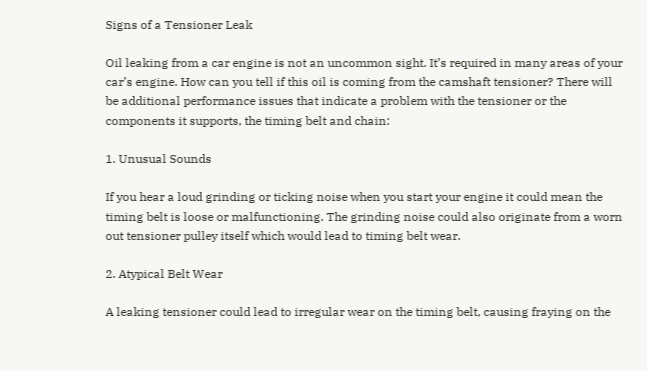Signs of a Tensioner Leak

Oil leaking from a car engine is not an uncommon sight. It’s required in many areas of your car’s engine. How can you tell if this oil is coming from the camshaft tensioner? There will be additional performance issues that indicate a problem with the tensioner or the components it supports, the timing belt and chain:

1. Unusual Sounds

If you hear a loud grinding or ticking noise when you start your engine it could mean the timing belt is loose or malfunctioning. The grinding noise could also originate from a worn out tensioner pulley itself which would lead to timing belt wear.

2. Atypical Belt Wear

A leaking tensioner could lead to irregular wear on the timing belt, causing fraying on the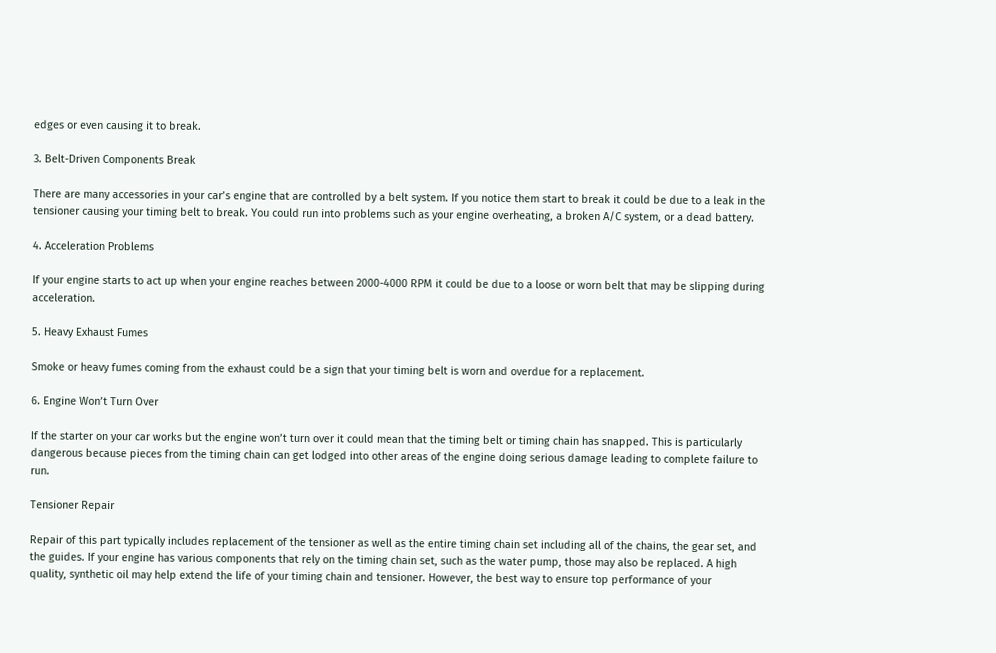edges or even causing it to break.

3. Belt-Driven Components Break

There are many accessories in your car’s engine that are controlled by a belt system. If you notice them start to break it could be due to a leak in the tensioner causing your timing belt to break. You could run into problems such as your engine overheating, a broken A/C system, or a dead battery.

4. Acceleration Problems

If your engine starts to act up when your engine reaches between 2000-4000 RPM it could be due to a loose or worn belt that may be slipping during acceleration.

5. Heavy Exhaust Fumes

Smoke or heavy fumes coming from the exhaust could be a sign that your timing belt is worn and overdue for a replacement.

6. Engine Won’t Turn Over

If the starter on your car works but the engine won’t turn over it could mean that the timing belt or timing chain has snapped. This is particularly dangerous because pieces from the timing chain can get lodged into other areas of the engine doing serious damage leading to complete failure to run.

Tensioner Repair

Repair of this part typically includes replacement of the tensioner as well as the entire timing chain set including all of the chains, the gear set, and the guides. If your engine has various components that rely on the timing chain set, such as the water pump, those may also be replaced. A high quality, synthetic oil may help extend the life of your timing chain and tensioner. However, the best way to ensure top performance of your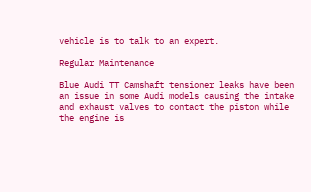vehicle is to talk to an expert.

Regular Maintenance

Blue Audi TT Camshaft tensioner leaks have been an issue in some Audi models causing the intake and exhaust valves to contact the piston while the engine is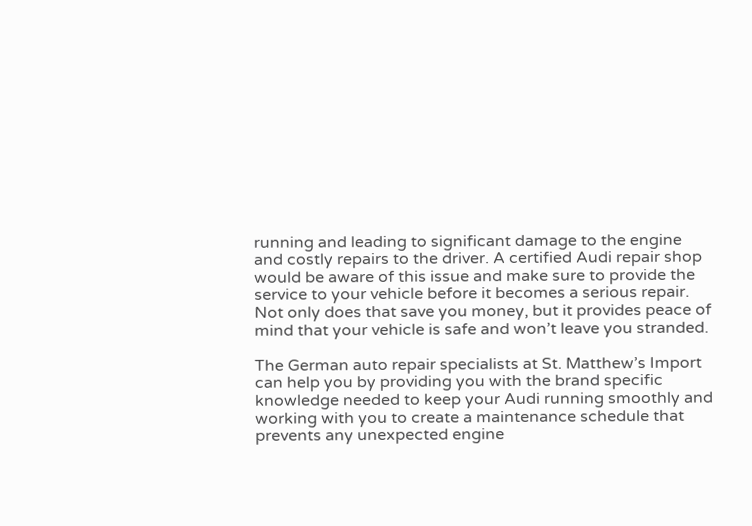running and leading to significant damage to the engine and costly repairs to the driver. A certified Audi repair shop would be aware of this issue and make sure to provide the service to your vehicle before it becomes a serious repair. Not only does that save you money, but it provides peace of mind that your vehicle is safe and won’t leave you stranded.

The German auto repair specialists at St. Matthew’s Import can help you by providing you with the brand specific knowledge needed to keep your Audi running smoothly and working with you to create a maintenance schedule that prevents any unexpected engine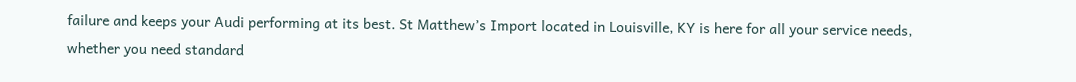failure and keeps your Audi performing at its best. St Matthew’s Import located in Louisville, KY is here for all your service needs, whether you need standard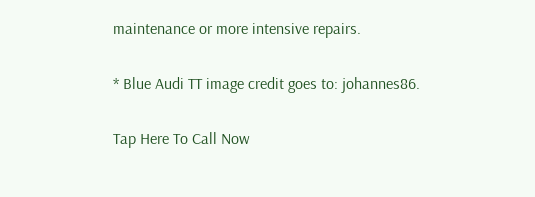maintenance or more intensive repairs.

* Blue Audi TT image credit goes to: johannes86.

Tap Here To Call Now